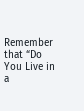Remember that “Do You Live in a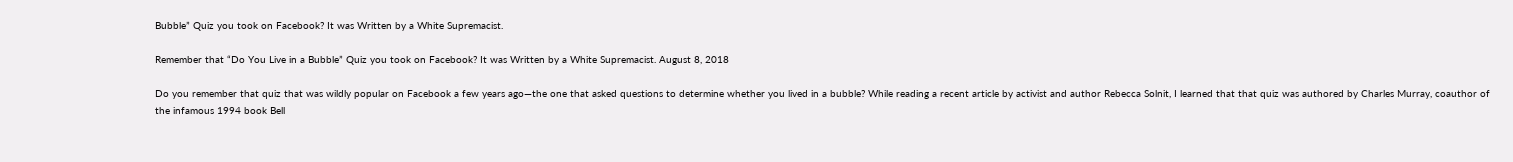Bubble” Quiz you took on Facebook? It was Written by a White Supremacist.

Remember that “Do You Live in a Bubble” Quiz you took on Facebook? It was Written by a White Supremacist. August 8, 2018

Do you remember that quiz that was wildly popular on Facebook a few years ago—the one that asked questions to determine whether you lived in a bubble? While reading a recent article by activist and author Rebecca Solnit, I learned that that quiz was authored by Charles Murray, coauthor of the infamous 1994 book Bell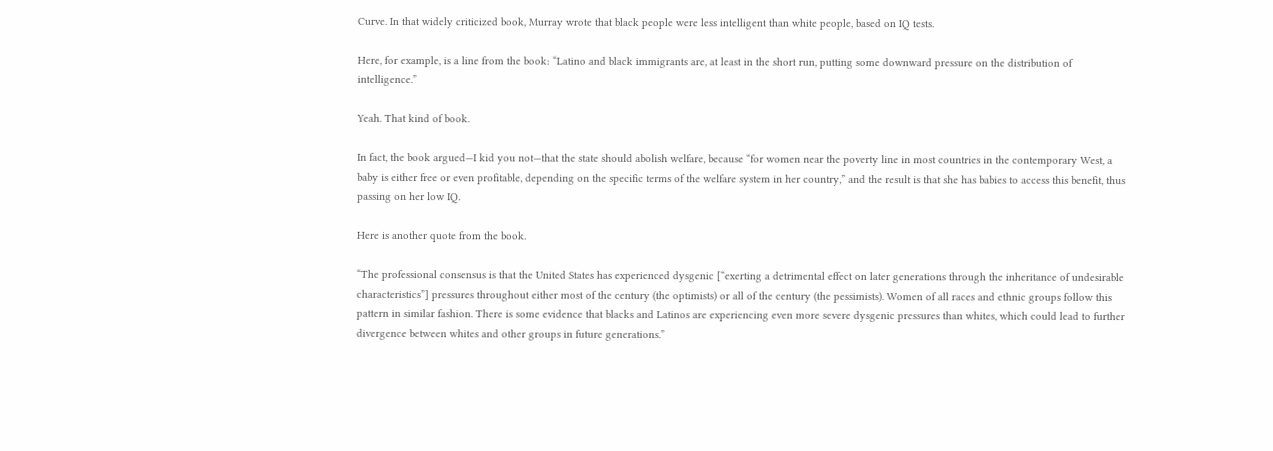Curve. In that widely criticized book, Murray wrote that black people were less intelligent than white people, based on IQ tests.

Here, for example, is a line from the book: “Latino and black immigrants are, at least in the short run, putting some downward pressure on the distribution of intelligence.”

Yeah. That kind of book.

In fact, the book argued—I kid you not—that the state should abolish welfare, because “for women near the poverty line in most countries in the contemporary West, a baby is either free or even profitable, depending on the specific terms of the welfare system in her country,” and the result is that she has babies to access this benefit, thus passing on her low IQ.

Here is another quote from the book.

“The professional consensus is that the United States has experienced dysgenic [“exerting a detrimental effect on later generations through the inheritance of undesirable characteristics”] pressures throughout either most of the century (the optimists) or all of the century (the pessimists). Women of all races and ethnic groups follow this pattern in similar fashion. There is some evidence that blacks and Latinos are experiencing even more severe dysgenic pressures than whites, which could lead to further divergence between whites and other groups in future generations.”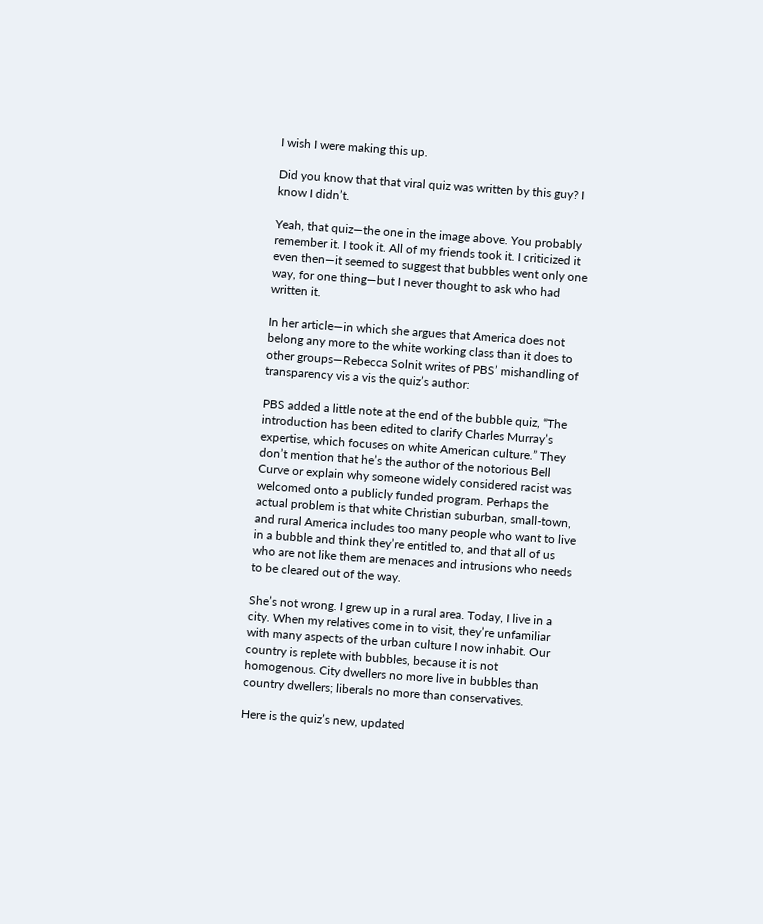I wish I were making this up.

Did you know that that viral quiz was written by this guy? I know I didn’t.

Yeah, that quiz—the one in the image above. You probably remember it. I took it. All of my friends took it. I criticized it even then—it seemed to suggest that bubbles went only one way, for one thing—but I never thought to ask who had written it.

In her article—in which she argues that America does not belong any more to the white working class than it does to other groups—Rebecca Solnit writes of PBS’ mishandling of transparency vis a vis the quiz’s author:

PBS added a little note at the end of the bubble quiz, “The introduction has been edited to clarify Charles Murray’s expertise, which focuses on white American culture.” They don’t mention that he’s the author of the notorious Bell Curve or explain why someone widely considered racist was welcomed onto a publicly funded program. Perhaps the actual problem is that white Christian suburban, small-town, and rural America includes too many people who want to live in a bubble and think they’re entitled to, and that all of us who are not like them are menaces and intrusions who needs to be cleared out of the way.

She’s not wrong. I grew up in a rural area. Today, I live in a city. When my relatives come in to visit, they’re unfamiliar with many aspects of the urban culture I now inhabit. Our country is replete with bubbles, because it is not homogenous. City dwellers no more live in bubbles than country dwellers; liberals no more than conservatives.

Here is the quiz’s new, updated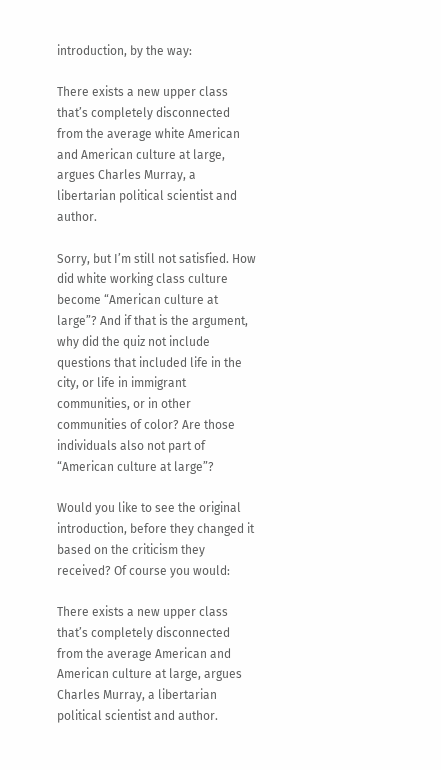introduction, by the way:

There exists a new upper class that’s completely disconnected from the average white American and American culture at large, argues Charles Murray, a libertarian political scientist and author.

Sorry, but I’m still not satisfied. How did white working class culture become “American culture at large”? And if that is the argument, why did the quiz not include questions that included life in the city, or life in immigrant communities, or in other communities of color? Are those individuals also not part of “American culture at large”?

Would you like to see the original introduction, before they changed it based on the criticism they received? Of course you would:

There exists a new upper class that’s completely disconnected from the average American and American culture at large, argues Charles Murray, a libertarian political scientist and author.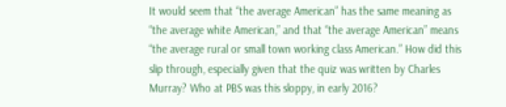It would seem that “the average American” has the same meaning as “the average white American,” and that “the average American” means “the average rural or small town working class American.” How did this slip through, especially given that the quiz was written by Charles Murray? Who at PBS was this sloppy, in early 2016?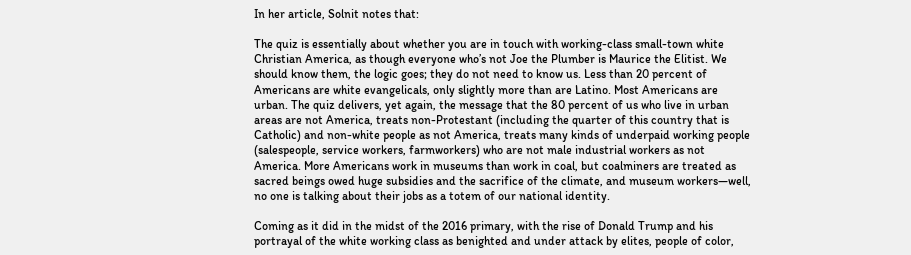In her article, Solnit notes that:

The quiz is essentially about whether you are in touch with working-class small-town white Christian America, as though everyone who’s not Joe the Plumber is Maurice the Elitist. We should know them, the logic goes; they do not need to know us. Less than 20 percent of Americans are white evangelicals, only slightly more than are Latino. Most Americans are urban. The quiz delivers, yet again, the message that the 80 percent of us who live in urban areas are not America, treats non-Protestant (including the quarter of this country that is Catholic) and non-white people as not America, treats many kinds of underpaid working people (salespeople, service workers, farmworkers) who are not male industrial workers as not America. More Americans work in museums than work in coal, but coalminers are treated as sacred beings owed huge subsidies and the sacrifice of the climate, and museum workers—well, no one is talking about their jobs as a totem of our national identity.

Coming as it did in the midst of the 2016 primary, with the rise of Donald Trump and his portrayal of the white working class as benighted and under attack by elites, people of color,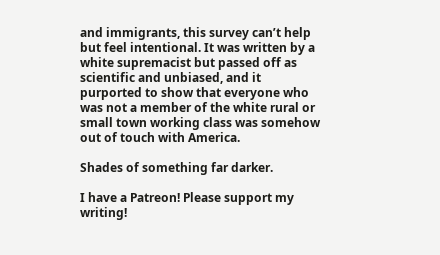and immigrants, this survey can’t help but feel intentional. It was written by a white supremacist but passed off as scientific and unbiased, and it purported to show that everyone who was not a member of the white rural or small town working class was somehow out of touch with America.

Shades of something far darker.

I have a Patreon! Please support my writing!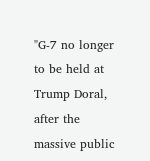"G-7 no longer to be held at Trump Doral, after the massive public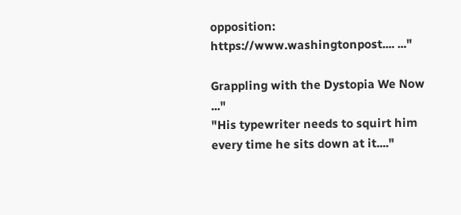opposition: https://www.washingtonpost.... ..."

Grappling with the Dystopia We Now ..."
"His typewriter needs to squirt him every time he sits down at it...."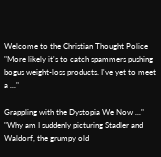Welcome to the Christian Thought Police
"More likely it's to catch spammers pushing bogus weight-loss products. I've yet to meet a ..."

Grappling with the Dystopia We Now ..."
"Why am I suddenly picturing Stadler and Waldorf, the grumpy old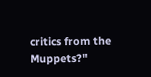critics from the Muppets?"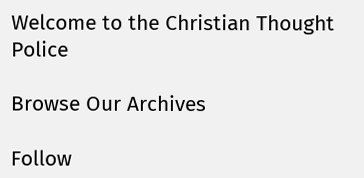Welcome to the Christian Thought Police

Browse Our Archives

Follow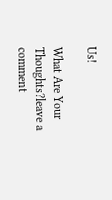Us!

What Are Your Thoughts?leave a comment